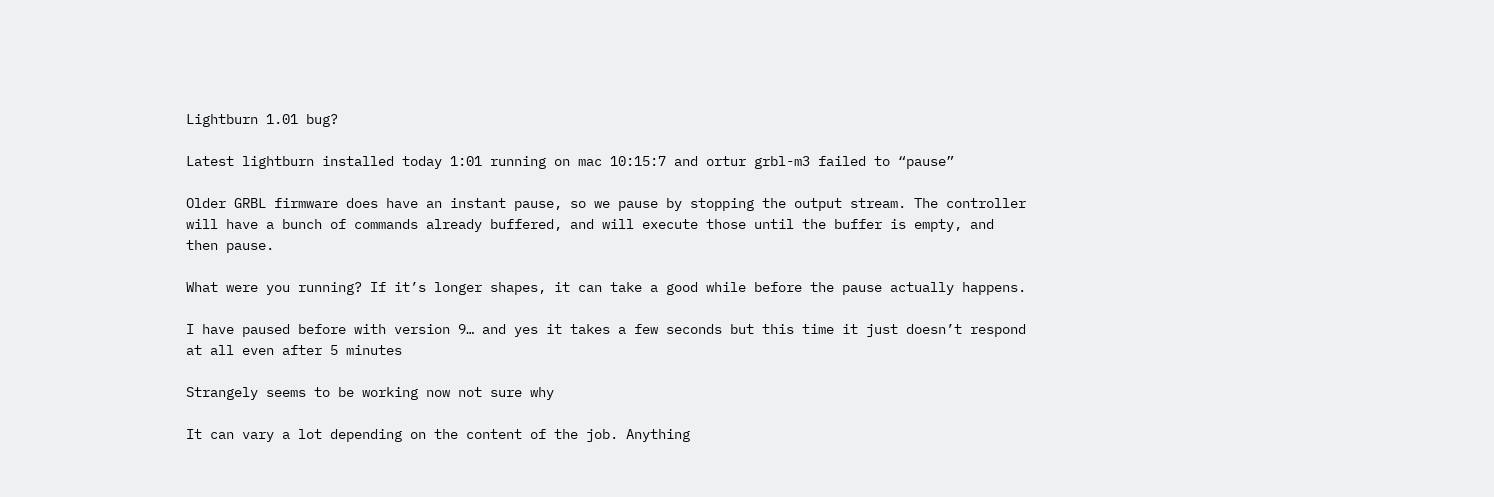Lightburn 1.01 bug?

Latest lightburn installed today 1:01 running on mac 10:15:7 and ortur grbl-m3 failed to “pause”

Older GRBL firmware does have an instant pause, so we pause by stopping the output stream. The controller will have a bunch of commands already buffered, and will execute those until the buffer is empty, and then pause.

What were you running? If it’s longer shapes, it can take a good while before the pause actually happens.

I have paused before with version 9… and yes it takes a few seconds but this time it just doesn’t respond at all even after 5 minutes

Strangely seems to be working now not sure why

It can vary a lot depending on the content of the job. Anything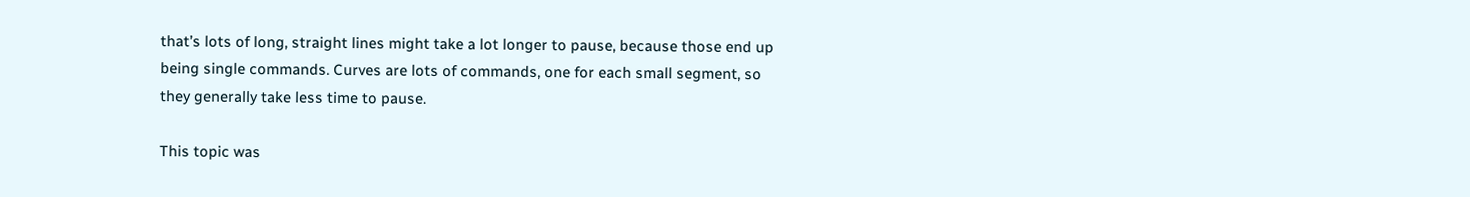that’s lots of long, straight lines might take a lot longer to pause, because those end up being single commands. Curves are lots of commands, one for each small segment, so they generally take less time to pause.

This topic was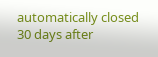automatically closed 30 days after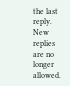the last reply. New replies are no longer allowed.